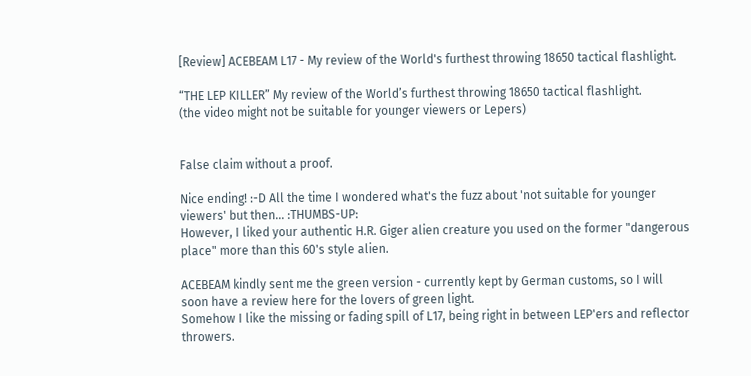[Review] ACEBEAM L17 - My review of the World's furthest throwing 18650 tactical flashlight.

“THE LEP KILLER” My review of the World’s furthest throwing 18650 tactical flashlight.
(the video might not be suitable for younger viewers or Lepers)


False claim without a proof.

Nice ending! :-D All the time I wondered what's the fuzz about 'not suitable for younger viewers' but then... :THUMBS-UP:
However, I liked your authentic H.R. Giger alien creature you used on the former "dangerous place" more than this 60's style alien.

ACEBEAM kindly sent me the green version - currently kept by German customs, so I will soon have a review here for the lovers of green light.
Somehow I like the missing or fading spill of L17, being right in between LEP'ers and reflector throwers.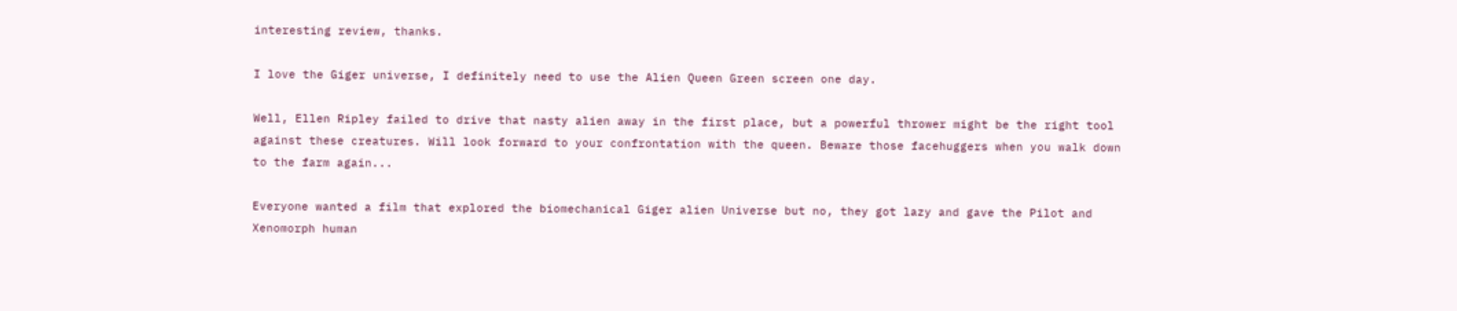interesting review, thanks.

I love the Giger universe, I definitely need to use the Alien Queen Green screen one day.

Well, Ellen Ripley failed to drive that nasty alien away in the first place, but a powerful thrower might be the right tool against these creatures. Will look forward to your confrontation with the queen. Beware those facehuggers when you walk down to the farm again...

Everyone wanted a film that explored the biomechanical Giger alien Universe but no, they got lazy and gave the Pilot and Xenomorph human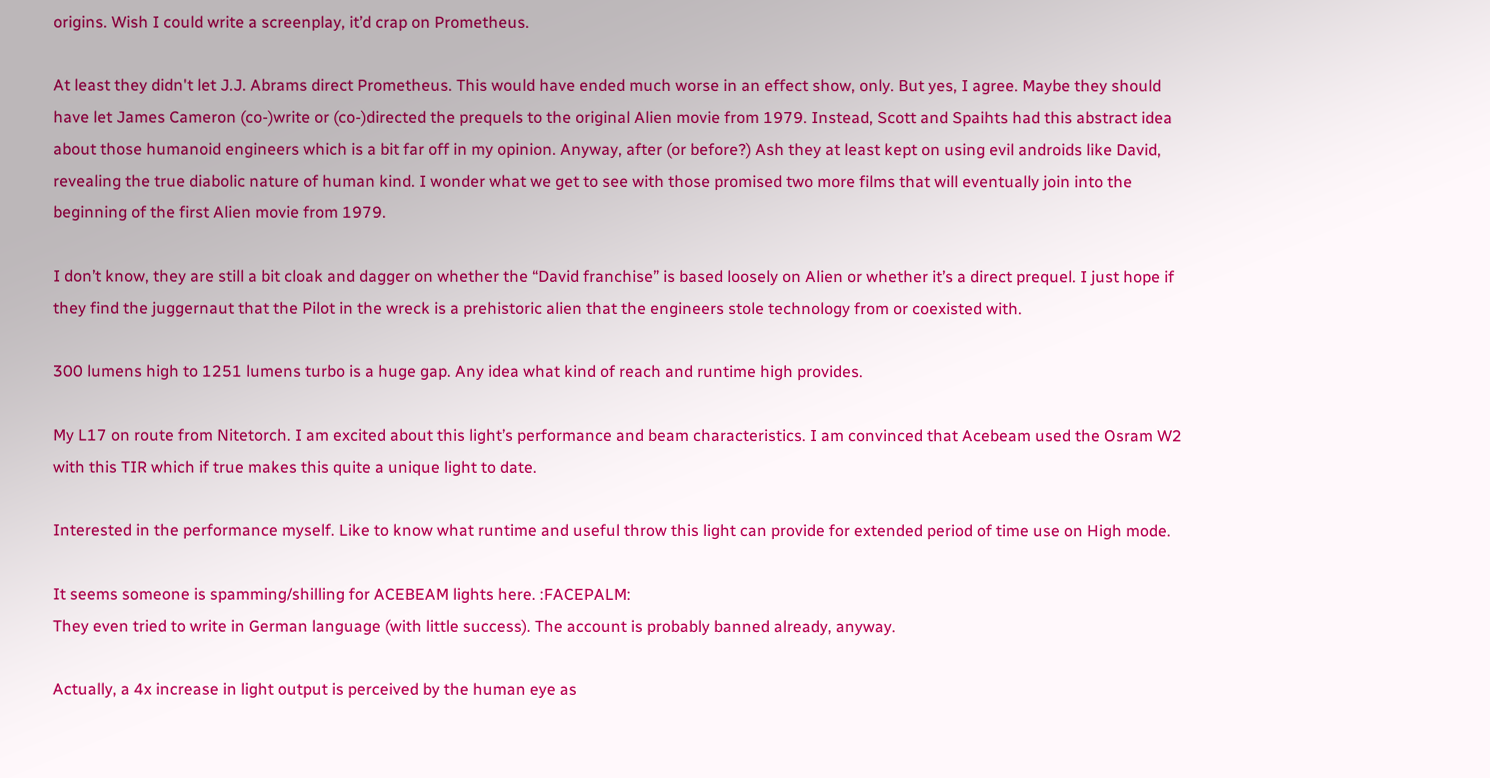origins. Wish I could write a screenplay, it’d crap on Prometheus.

At least they didn't let J.J. Abrams direct Prometheus. This would have ended much worse in an effect show, only. But yes, I agree. Maybe they should have let James Cameron (co-)write or (co-)directed the prequels to the original Alien movie from 1979. Instead, Scott and Spaihts had this abstract idea about those humanoid engineers which is a bit far off in my opinion. Anyway, after (or before?) Ash they at least kept on using evil androids like David, revealing the true diabolic nature of human kind. I wonder what we get to see with those promised two more films that will eventually join into the beginning of the first Alien movie from 1979.

I don’t know, they are still a bit cloak and dagger on whether the “David franchise” is based loosely on Alien or whether it’s a direct prequel. I just hope if they find the juggernaut that the Pilot in the wreck is a prehistoric alien that the engineers stole technology from or coexisted with.

300 lumens high to 1251 lumens turbo is a huge gap. Any idea what kind of reach and runtime high provides.

My L17 on route from Nitetorch. I am excited about this light’s performance and beam characteristics. I am convinced that Acebeam used the Osram W2 with this TIR which if true makes this quite a unique light to date.

Interested in the performance myself. Like to know what runtime and useful throw this light can provide for extended period of time use on High mode.

It seems someone is spamming/shilling for ACEBEAM lights here. :FACEPALM:
They even tried to write in German language (with little success). The account is probably banned already, anyway.

Actually, a 4x increase in light output is perceived by the human eye as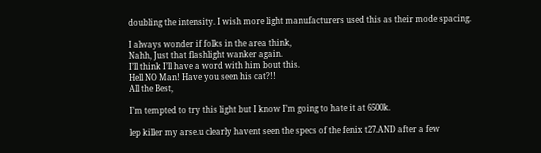doubling the intensity. I wish more light manufacturers used this as their mode spacing.

I always wonder if folks in the area think,
Nahh, Just that flashlight wanker again.
I’ll think I’ll have a word with him bout this.
Hell NO Man! Have you seen his cat?!!
All the Best,

I’m tempted to try this light but I know I’m going to hate it at 6500k.

lep killer my arse.u clearly havent seen the specs of the fenix t27.AND after a few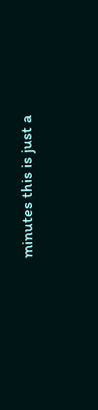minutes this is just a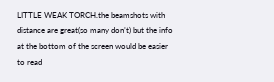LITTLE WEAK TORCH.the beamshots with distance are great(so many don’t) but the info at the bottom of the screen would be easier to read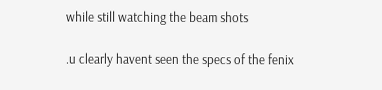while still watching the beam shots

.u clearly havent seen the specs of the fenix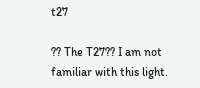t27

?? The T27?? I am not familiar with this light.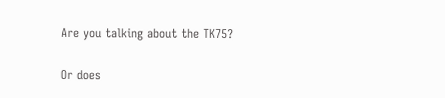Are you talking about the TK75?

Or does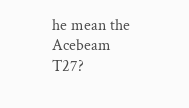he mean the Acebeam T27?